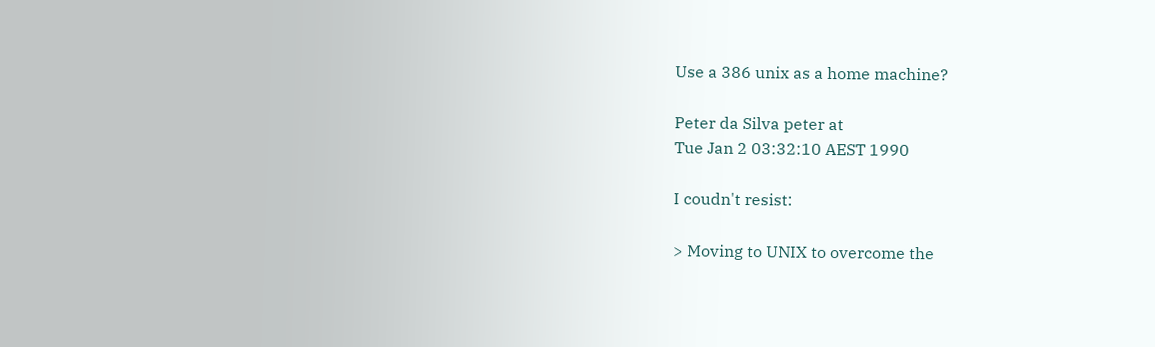Use a 386 unix as a home machine?

Peter da Silva peter at
Tue Jan 2 03:32:10 AEST 1990

I coudn't resist:

> Moving to UNIX to overcome the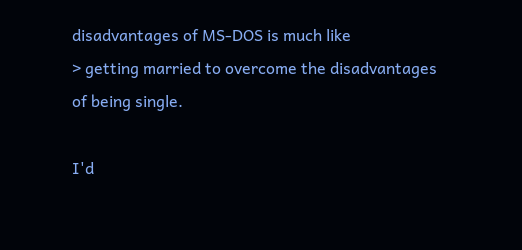disadvantages of MS-DOS is much like
> getting married to overcome the disadvantages of being single.

I'd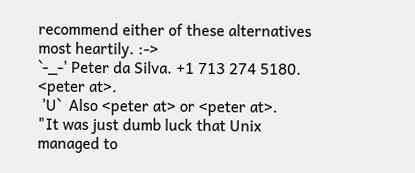recommend either of these alternatives most heartily. :->
`-_-' Peter da Silva. +1 713 274 5180. <peter at>.
 'U`  Also <peter at> or <peter at>.
"It was just dumb luck that Unix managed to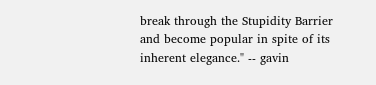break through the Stupidity Barrier
and become popular in spite of its inherent elegance." -- gavin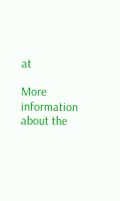at

More information about the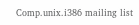Comp.unix.i386 mailing list